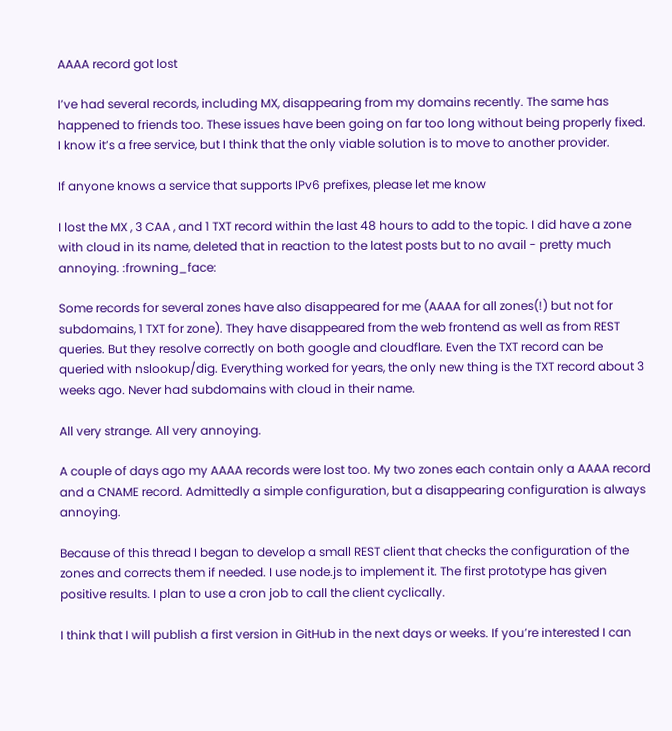AAAA record got lost

I’ve had several records, including MX, disappearing from my domains recently. The same has happened to friends too. These issues have been going on far too long without being properly fixed. I know it’s a free service, but I think that the only viable solution is to move to another provider.

If anyone knows a service that supports IPv6 prefixes, please let me know

I lost the MX , 3 CAA , and 1 TXT record within the last 48 hours to add to the topic. I did have a zone with cloud in its name, deleted that in reaction to the latest posts but to no avail - pretty much annoying. :frowning_face:

Some records for several zones have also disappeared for me (AAAA for all zones(!) but not for subdomains, 1 TXT for zone). They have disappeared from the web frontend as well as from REST queries. But they resolve correctly on both google and cloudflare. Even the TXT record can be queried with nslookup/dig. Everything worked for years, the only new thing is the TXT record about 3 weeks ago. Never had subdomains with cloud in their name.

All very strange. All very annoying.

A couple of days ago my AAAA records were lost too. My two zones each contain only a AAAA record and a CNAME record. Admittedly a simple configuration, but a disappearing configuration is always annoying.

Because of this thread I began to develop a small REST client that checks the configuration of the zones and corrects them if needed. I use node.js to implement it. The first prototype has given positive results. I plan to use a cron job to call the client cyclically.

I think that I will publish a first version in GitHub in the next days or weeks. If you’re interested I can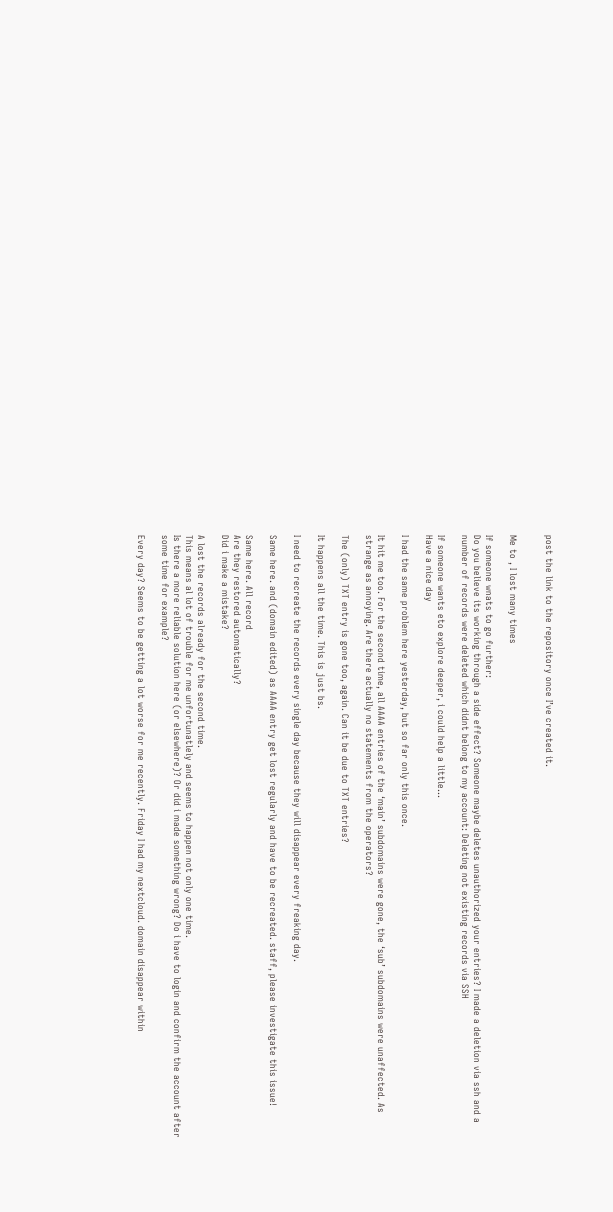post the link to the repository once I’ve created it.


Me to , I lost many times

If someone wnats to go further:
Do you believe its working through a side effect? Someone maybe deletes unauthorized your entries? I made a deletion via ssh and a number of records were deleted which didnt belong to my account: Deleting not existing records via SSH

If someone wants eto explore deeper, i could help a little…
Have a nice day

I had the same problem here yesterday, but so far only this once.

It hit me too. For the second time, all AAAA entries of the ‘main’ subdomains were gone, the ‘sub’ subdomains were unaffected. As strange as annoying. Are there actually no statements from the operators?

The (only) TXT entry is gone too, again. Can it be due to TXT entries?

It happens all the time. This is just bs.

I need to recreate the records every single day because they will disappear every freaking day.

Same here. and (domain edited) as AAAA entry get lost regularly and have to be recreated. staff, please investigate this issue!

Same here. All record
Are they restored automatically?
Did i make a mistake?

A lost the records already for the second time.
This means al lot of trouble for me unfortunatlely and seems to happen not only one time.
Is there a more reliable solution here (or elsewhere)? Or did i made something wrong? Do i have to login and confirm the account after some time for example?

Every day? Seems to be getting a lot worse for me recently. Friday I had my nextcloud. domain disappear within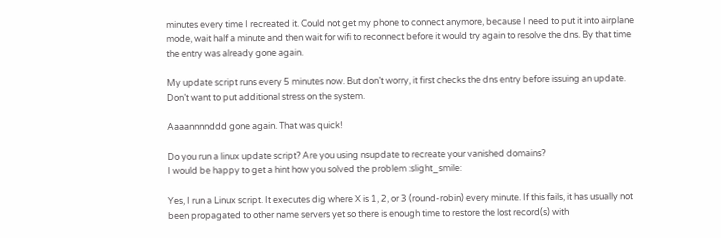minutes every time I recreated it. Could not get my phone to connect anymore, because I need to put it into airplane mode, wait half a minute and then wait for wifi to reconnect before it would try again to resolve the dns. By that time the entry was already gone again.

My update script runs every 5 minutes now. But don’t worry, it first checks the dns entry before issuing an update. Don’t want to put additional stress on the system.

Aaaannnnddd gone again. That was quick!

Do you run a linux update script? Are you using nsupdate to recreate your vanished domains?
I would be happy to get a hint how you solved the problem :slight_smile:

Yes, I run a Linux script. It executes dig where X is 1, 2, or 3 (round-robin) every minute. If this fails, it has usually not been propagated to other name servers yet so there is enough time to restore the lost record(s) with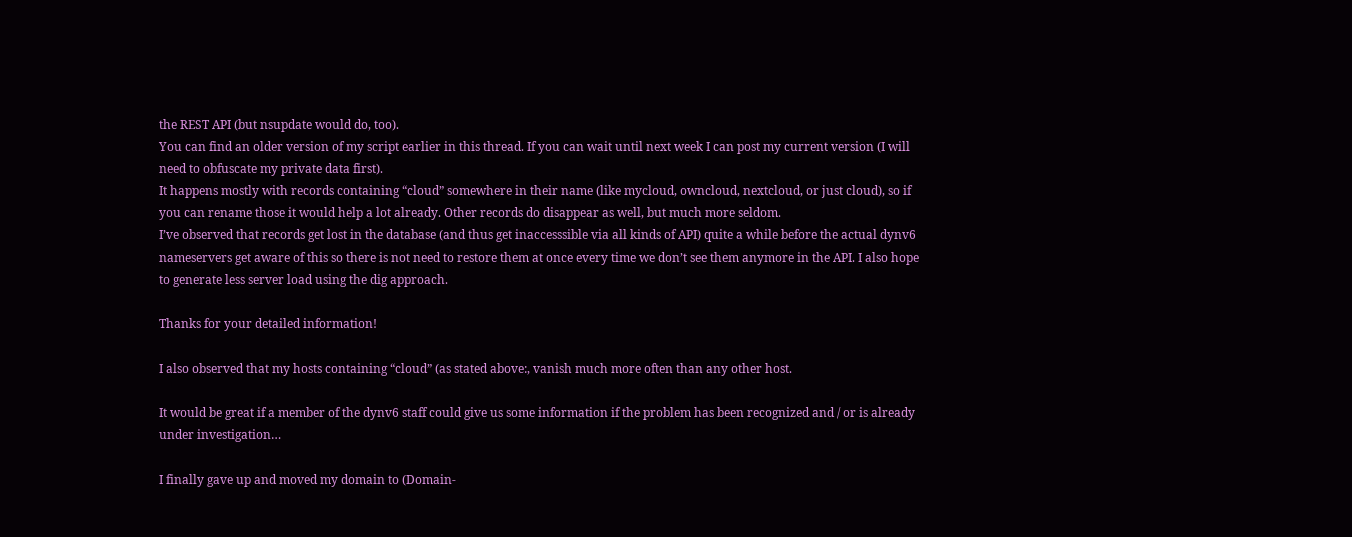the REST API (but nsupdate would do, too).
You can find an older version of my script earlier in this thread. If you can wait until next week I can post my current version (I will need to obfuscate my private data first).
It happens mostly with records containing “cloud” somewhere in their name (like mycloud, owncloud, nextcloud, or just cloud), so if you can rename those it would help a lot already. Other records do disappear as well, but much more seldom.
I’ve observed that records get lost in the database (and thus get inaccesssible via all kinds of API) quite a while before the actual dynv6 nameservers get aware of this so there is not need to restore them at once every time we don’t see them anymore in the API. I also hope to generate less server load using the dig approach.

Thanks for your detailed information!

I also observed that my hosts containing “cloud” (as stated above:, vanish much more often than any other host.

It would be great if a member of the dynv6 staff could give us some information if the problem has been recognized and / or is already under investigation…

I finally gave up and moved my domain to (Domain-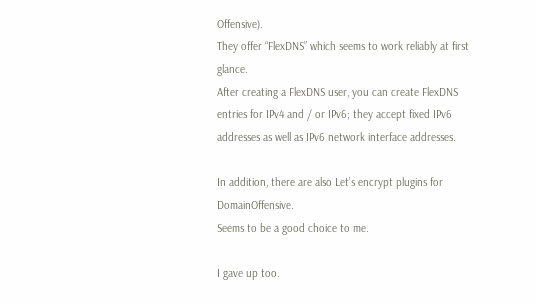Offensive).
They offer “FlexDNS” which seems to work reliably at first glance.
After creating a FlexDNS user, you can create FlexDNS entries for IPv4 and / or IPv6; they accept fixed IPv6 addresses as well as IPv6 network interface addresses.

In addition, there are also Let’s encrypt plugins for DomainOffensive.
Seems to be a good choice to me.

I gave up too.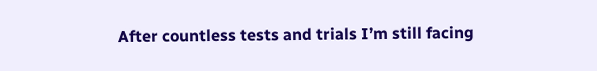After countless tests and trials I’m still facing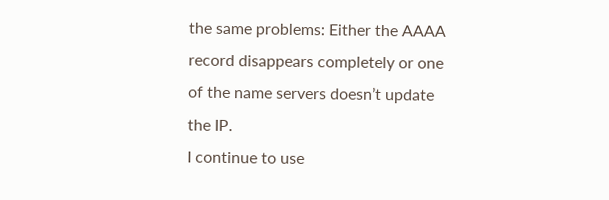the same problems: Either the AAAA record disappears completely or one of the name servers doesn’t update the IP.
I continue to use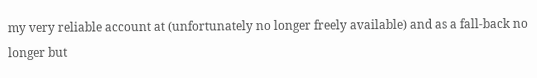my very reliable account at (unfortunately no longer freely available) and as a fall-back no longer but